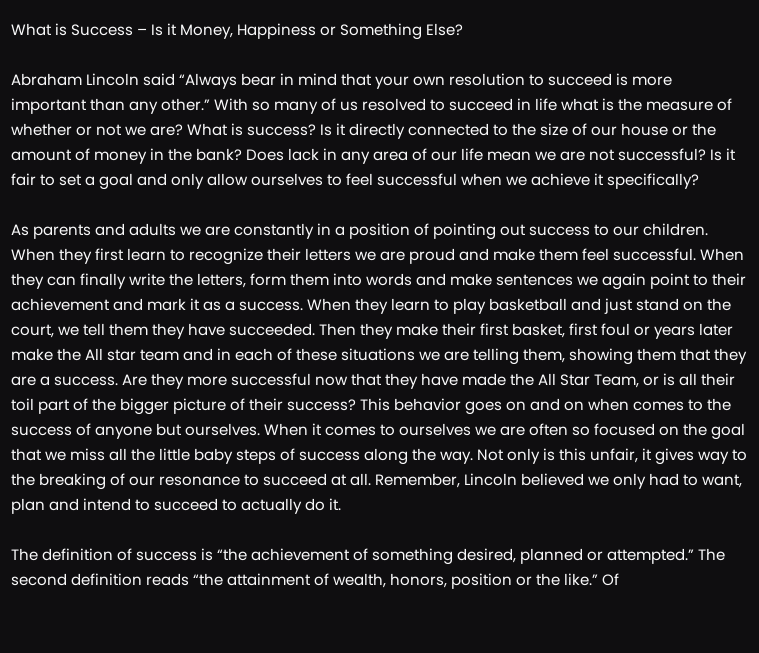What is Success – Is it Money, Happiness or Something Else?

Abraham Lincoln said “Always bear in mind that your own resolution to succeed is more important than any other.” With so many of us resolved to succeed in life what is the measure of whether or not we are? What is success? Is it directly connected to the size of our house or the amount of money in the bank? Does lack in any area of our life mean we are not successful? Is it fair to set a goal and only allow ourselves to feel successful when we achieve it specifically?

As parents and adults we are constantly in a position of pointing out success to our children. When they first learn to recognize their letters we are proud and make them feel successful. When they can finally write the letters, form them into words and make sentences we again point to their achievement and mark it as a success. When they learn to play basketball and just stand on the court, we tell them they have succeeded. Then they make their first basket, first foul or years later make the All star team and in each of these situations we are telling them, showing them that they are a success. Are they more successful now that they have made the All Star Team, or is all their toil part of the bigger picture of their success? This behavior goes on and on when comes to the success of anyone but ourselves. When it comes to ourselves we are often so focused on the goal that we miss all the little baby steps of success along the way. Not only is this unfair, it gives way to the breaking of our resonance to succeed at all. Remember, Lincoln believed we only had to want, plan and intend to succeed to actually do it.

The definition of success is “the achievement of something desired, planned or attempted.” The second definition reads “the attainment of wealth, honors, position or the like.” Of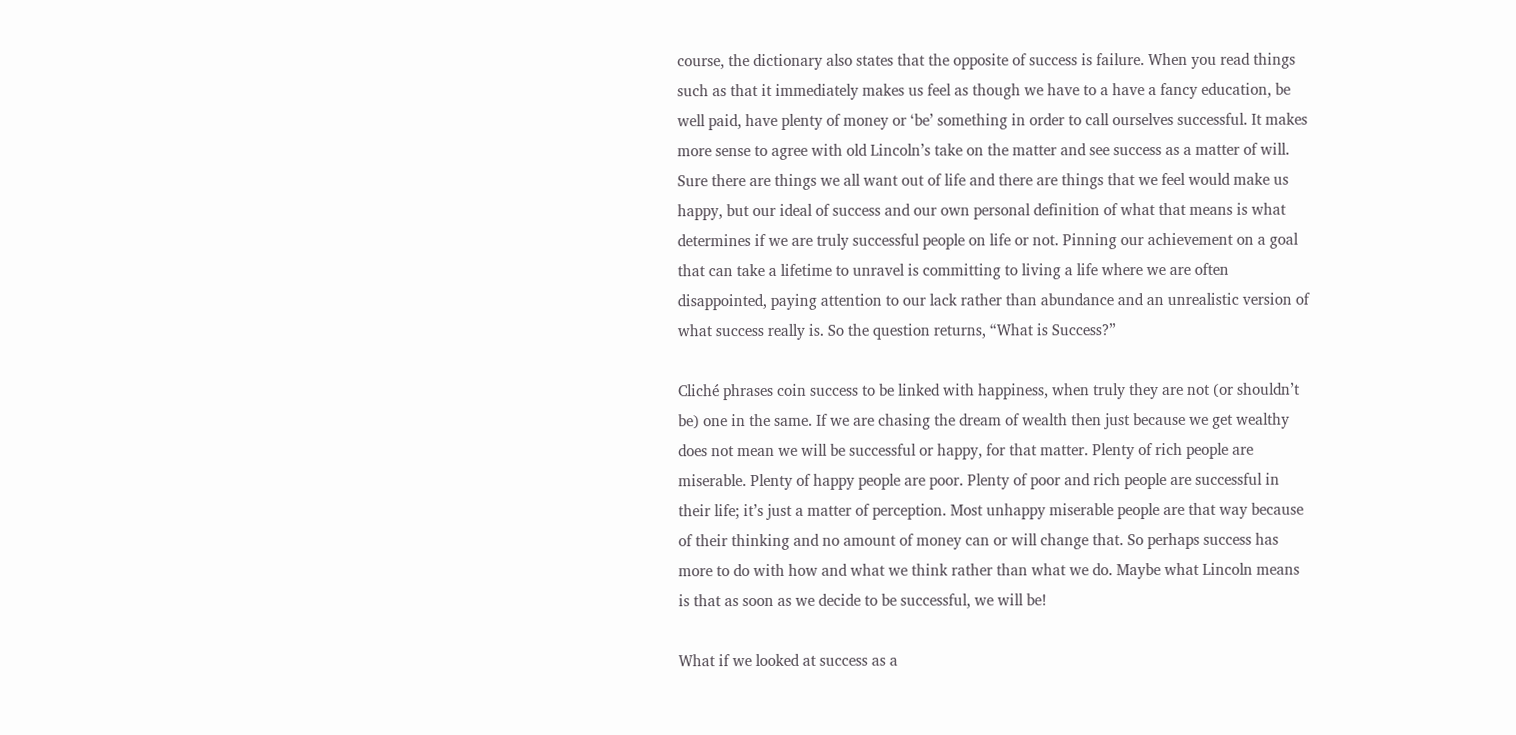course, the dictionary also states that the opposite of success is failure. When you read things such as that it immediately makes us feel as though we have to a have a fancy education, be well paid, have plenty of money or ‘be’ something in order to call ourselves successful. It makes more sense to agree with old Lincoln’s take on the matter and see success as a matter of will. Sure there are things we all want out of life and there are things that we feel would make us happy, but our ideal of success and our own personal definition of what that means is what determines if we are truly successful people on life or not. Pinning our achievement on a goal that can take a lifetime to unravel is committing to living a life where we are often disappointed, paying attention to our lack rather than abundance and an unrealistic version of what success really is. So the question returns, “What is Success?”

Cliché phrases coin success to be linked with happiness, when truly they are not (or shouldn’t be) one in the same. If we are chasing the dream of wealth then just because we get wealthy does not mean we will be successful or happy, for that matter. Plenty of rich people are miserable. Plenty of happy people are poor. Plenty of poor and rich people are successful in their life; it’s just a matter of perception. Most unhappy miserable people are that way because of their thinking and no amount of money can or will change that. So perhaps success has more to do with how and what we think rather than what we do. Maybe what Lincoln means is that as soon as we decide to be successful, we will be!

What if we looked at success as a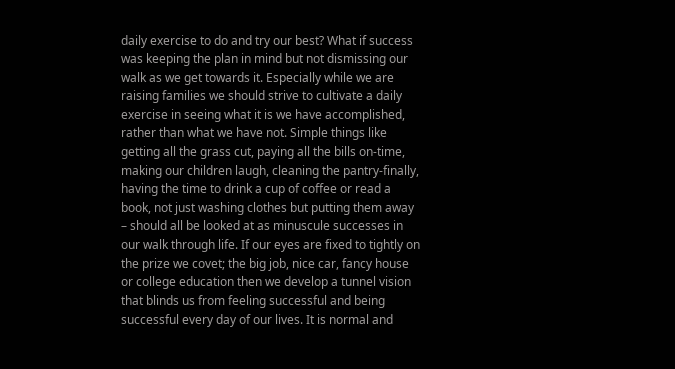daily exercise to do and try our best? What if success was keeping the plan in mind but not dismissing our walk as we get towards it. Especially while we are raising families we should strive to cultivate a daily exercise in seeing what it is we have accomplished, rather than what we have not. Simple things like getting all the grass cut, paying all the bills on-time, making our children laugh, cleaning the pantry-finally, having the time to drink a cup of coffee or read a book, not just washing clothes but putting them away – should all be looked at as minuscule successes in our walk through life. If our eyes are fixed to tightly on the prize we covet; the big job, nice car, fancy house or college education then we develop a tunnel vision that blinds us from feeling successful and being successful every day of our lives. It is normal and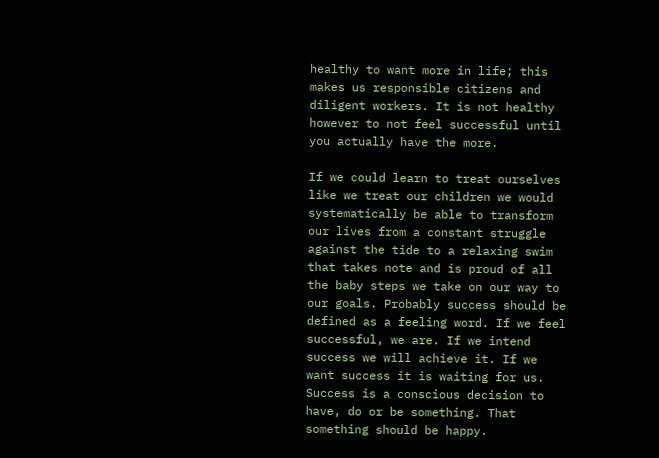healthy to want more in life; this makes us responsible citizens and diligent workers. It is not healthy however to not feel successful until you actually have the more.

If we could learn to treat ourselves like we treat our children we would systematically be able to transform our lives from a constant struggle against the tide to a relaxing swim that takes note and is proud of all the baby steps we take on our way to our goals. Probably success should be defined as a feeling word. If we feel successful, we are. If we intend success we will achieve it. If we want success it is waiting for us. Success is a conscious decision to have, do or be something. That something should be happy.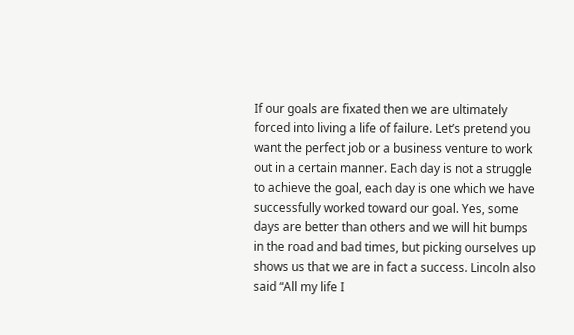If our goals are fixated then we are ultimately forced into living a life of failure. Let’s pretend you want the perfect job or a business venture to work out in a certain manner. Each day is not a struggle to achieve the goal, each day is one which we have successfully worked toward our goal. Yes, some days are better than others and we will hit bumps in the road and bad times, but picking ourselves up shows us that we are in fact a success. Lincoln also said “All my life I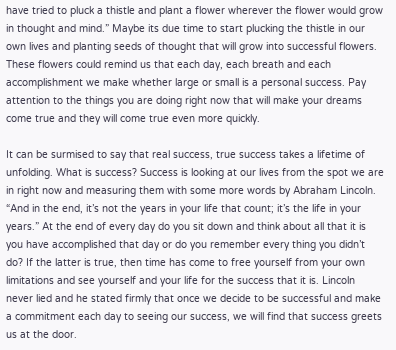have tried to pluck a thistle and plant a flower wherever the flower would grow in thought and mind.” Maybe its due time to start plucking the thistle in our own lives and planting seeds of thought that will grow into successful flowers. These flowers could remind us that each day, each breath and each accomplishment we make whether large or small is a personal success. Pay attention to the things you are doing right now that will make your dreams come true and they will come true even more quickly.

It can be surmised to say that real success, true success takes a lifetime of unfolding. What is success? Success is looking at our lives from the spot we are in right now and measuring them with some more words by Abraham Lincoln. “And in the end, it’s not the years in your life that count; it’s the life in your years.” At the end of every day do you sit down and think about all that it is you have accomplished that day or do you remember every thing you didn’t do? If the latter is true, then time has come to free yourself from your own limitations and see yourself and your life for the success that it is. Lincoln never lied and he stated firmly that once we decide to be successful and make a commitment each day to seeing our success, we will find that success greets us at the door.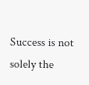Success is not solely the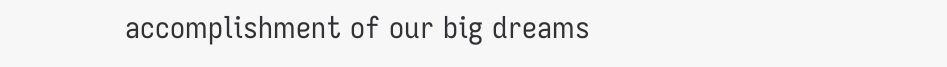accomplishment of our big dreams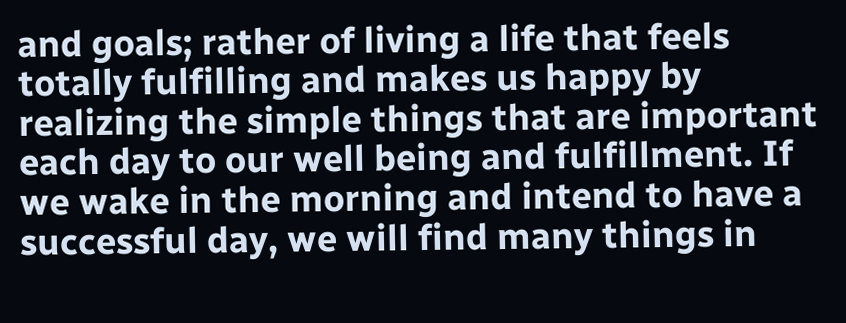and goals; rather of living a life that feels totally fulfilling and makes us happy by realizing the simple things that are important each day to our well being and fulfillment. If we wake in the morning and intend to have a successful day, we will find many things in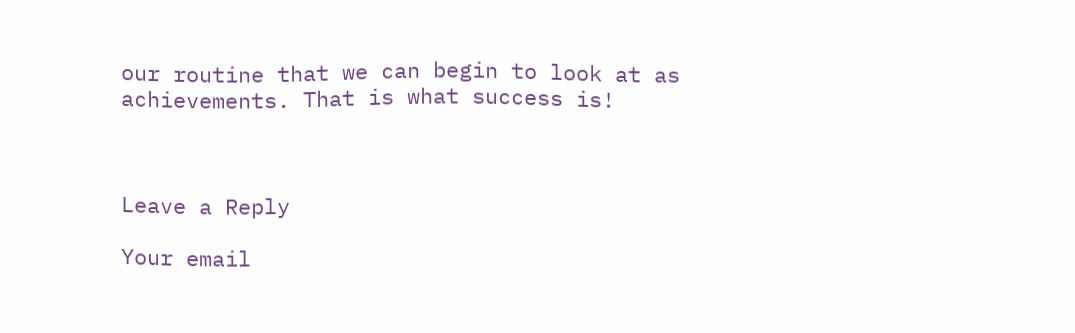our routine that we can begin to look at as achievements. That is what success is!



Leave a Reply

Your email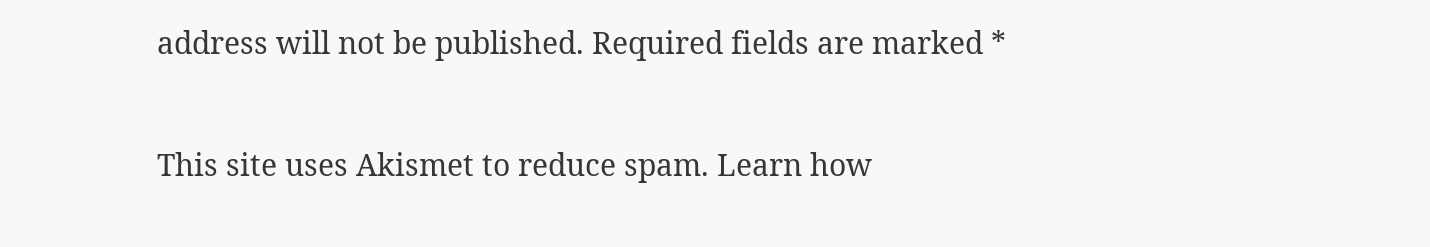address will not be published. Required fields are marked *

This site uses Akismet to reduce spam. Learn how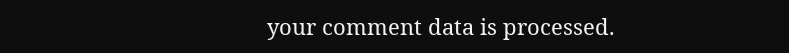your comment data is processed.